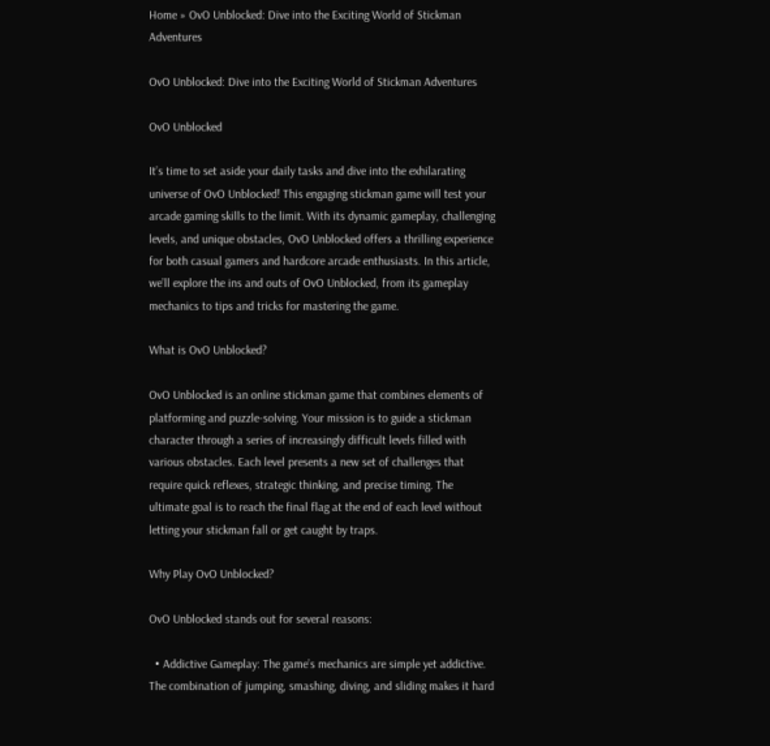Home » OvO Unblocked: Dive into the Exciting World of Stickman Adventures

OvO Unblocked: Dive into the Exciting World of Stickman Adventures

OvO Unblocked

It’s time to set aside your daily tasks and dive into the exhilarating universe of OvO Unblocked! This engaging stickman game will test your arcade gaming skills to the limit. With its dynamic gameplay, challenging levels, and unique obstacles, OvO Unblocked offers a thrilling experience for both casual gamers and hardcore arcade enthusiasts. In this article, we’ll explore the ins and outs of OvO Unblocked, from its gameplay mechanics to tips and tricks for mastering the game.

What is OvO Unblocked?

OvO Unblocked is an online stickman game that combines elements of platforming and puzzle-solving. Your mission is to guide a stickman character through a series of increasingly difficult levels filled with various obstacles. Each level presents a new set of challenges that require quick reflexes, strategic thinking, and precise timing. The ultimate goal is to reach the final flag at the end of each level without letting your stickman fall or get caught by traps.

Why Play OvO Unblocked?

OvO Unblocked stands out for several reasons:

  • Addictive Gameplay: The game’s mechanics are simple yet addictive. The combination of jumping, smashing, diving, and sliding makes it hard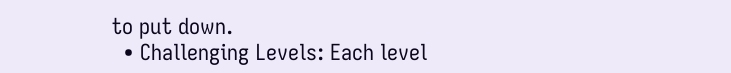to put down.
  • Challenging Levels: Each level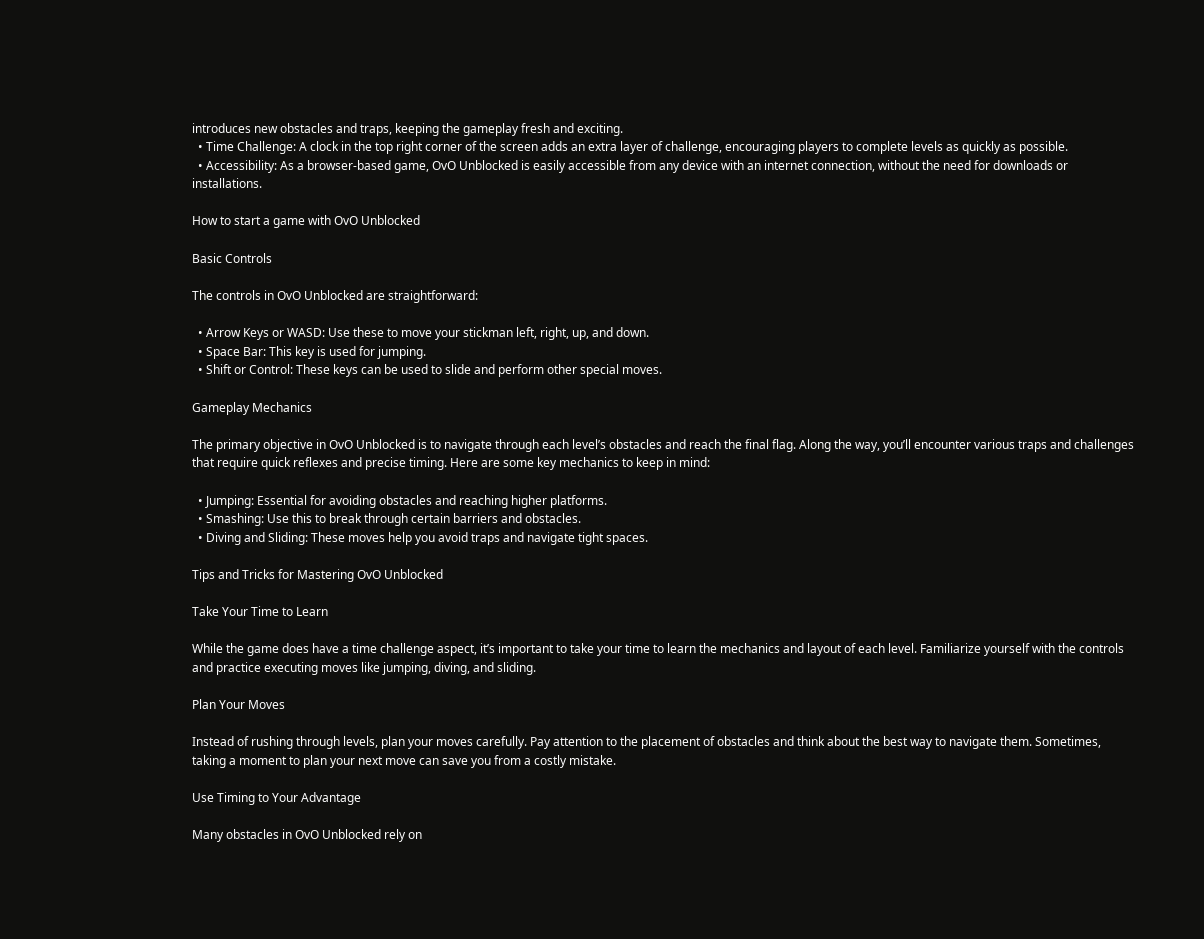introduces new obstacles and traps, keeping the gameplay fresh and exciting.
  • Time Challenge: A clock in the top right corner of the screen adds an extra layer of challenge, encouraging players to complete levels as quickly as possible.
  • Accessibility: As a browser-based game, OvO Unblocked is easily accessible from any device with an internet connection, without the need for downloads or installations.

How to start a game with OvO Unblocked

Basic Controls

The controls in OvO Unblocked are straightforward:

  • Arrow Keys or WASD: Use these to move your stickman left, right, up, and down.
  • Space Bar: This key is used for jumping.
  • Shift or Control: These keys can be used to slide and perform other special moves.

Gameplay Mechanics

The primary objective in OvO Unblocked is to navigate through each level’s obstacles and reach the final flag. Along the way, you’ll encounter various traps and challenges that require quick reflexes and precise timing. Here are some key mechanics to keep in mind:

  • Jumping: Essential for avoiding obstacles and reaching higher platforms.
  • Smashing: Use this to break through certain barriers and obstacles.
  • Diving and Sliding: These moves help you avoid traps and navigate tight spaces.

Tips and Tricks for Mastering OvO Unblocked

Take Your Time to Learn

While the game does have a time challenge aspect, it’s important to take your time to learn the mechanics and layout of each level. Familiarize yourself with the controls and practice executing moves like jumping, diving, and sliding.

Plan Your Moves

Instead of rushing through levels, plan your moves carefully. Pay attention to the placement of obstacles and think about the best way to navigate them. Sometimes, taking a moment to plan your next move can save you from a costly mistake.

Use Timing to Your Advantage

Many obstacles in OvO Unblocked rely on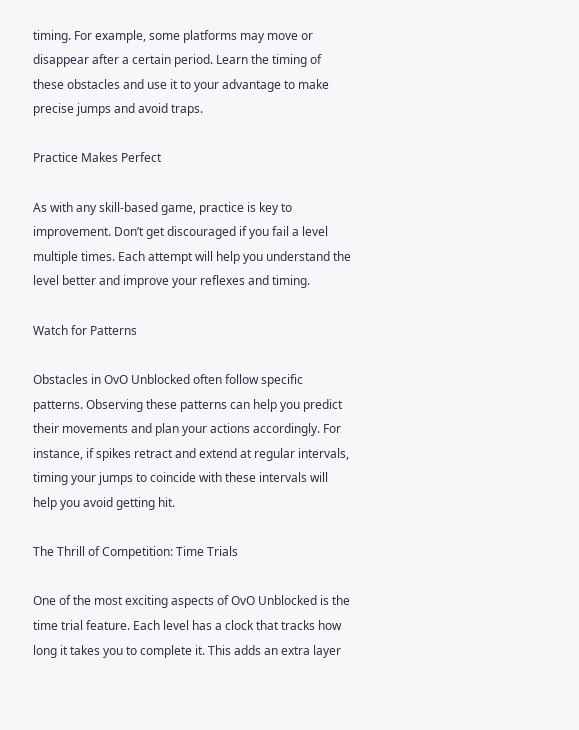timing. For example, some platforms may move or disappear after a certain period. Learn the timing of these obstacles and use it to your advantage to make precise jumps and avoid traps.

Practice Makes Perfect

As with any skill-based game, practice is key to improvement. Don’t get discouraged if you fail a level multiple times. Each attempt will help you understand the level better and improve your reflexes and timing.

Watch for Patterns

Obstacles in OvO Unblocked often follow specific patterns. Observing these patterns can help you predict their movements and plan your actions accordingly. For instance, if spikes retract and extend at regular intervals, timing your jumps to coincide with these intervals will help you avoid getting hit.

The Thrill of Competition: Time Trials

One of the most exciting aspects of OvO Unblocked is the time trial feature. Each level has a clock that tracks how long it takes you to complete it. This adds an extra layer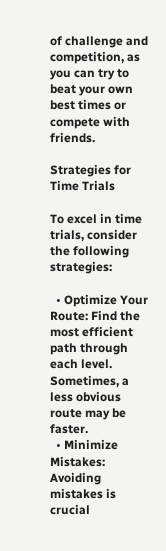of challenge and competition, as you can try to beat your own best times or compete with friends.

Strategies for Time Trials

To excel in time trials, consider the following strategies:

  • Optimize Your Route: Find the most efficient path through each level. Sometimes, a less obvious route may be faster.
  • Minimize Mistakes: Avoiding mistakes is crucial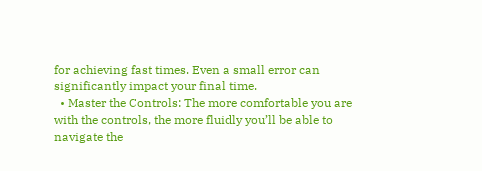for achieving fast times. Even a small error can significantly impact your final time.
  • Master the Controls: The more comfortable you are with the controls, the more fluidly you’ll be able to navigate the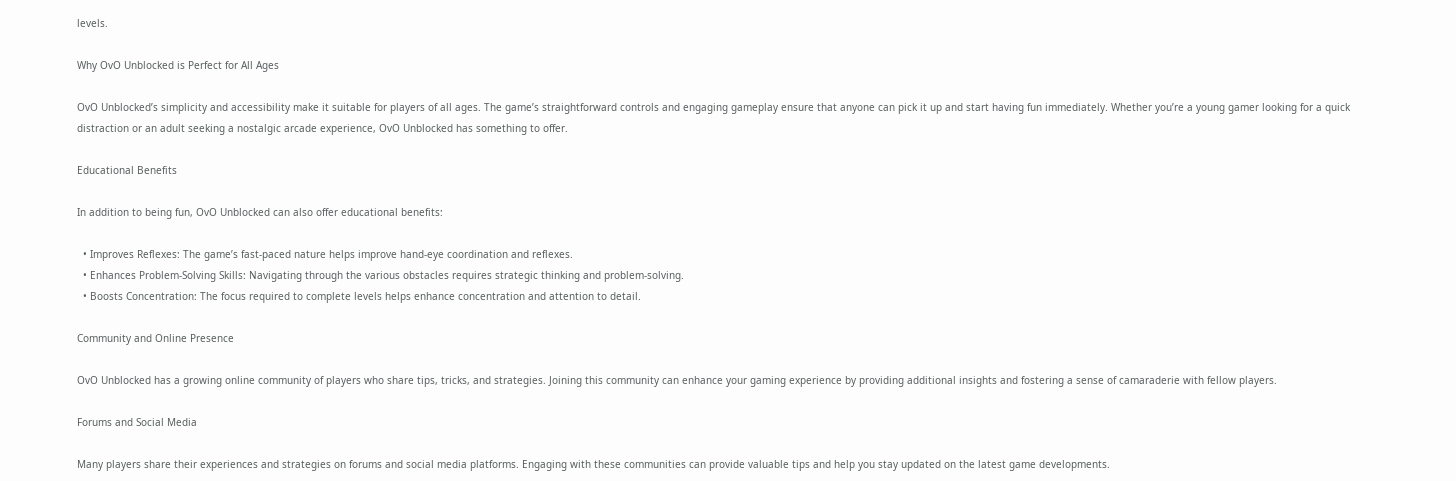levels.

Why OvO Unblocked is Perfect for All Ages

OvO Unblocked’s simplicity and accessibility make it suitable for players of all ages. The game’s straightforward controls and engaging gameplay ensure that anyone can pick it up and start having fun immediately. Whether you’re a young gamer looking for a quick distraction or an adult seeking a nostalgic arcade experience, OvO Unblocked has something to offer.

Educational Benefits

In addition to being fun, OvO Unblocked can also offer educational benefits:

  • Improves Reflexes: The game’s fast-paced nature helps improve hand-eye coordination and reflexes.
  • Enhances Problem-Solving Skills: Navigating through the various obstacles requires strategic thinking and problem-solving.
  • Boosts Concentration: The focus required to complete levels helps enhance concentration and attention to detail.

Community and Online Presence

OvO Unblocked has a growing online community of players who share tips, tricks, and strategies. Joining this community can enhance your gaming experience by providing additional insights and fostering a sense of camaraderie with fellow players.

Forums and Social Media

Many players share their experiences and strategies on forums and social media platforms. Engaging with these communities can provide valuable tips and help you stay updated on the latest game developments.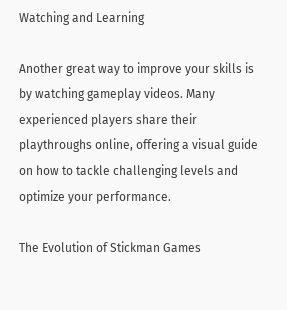Watching and Learning

Another great way to improve your skills is by watching gameplay videos. Many experienced players share their playthroughs online, offering a visual guide on how to tackle challenging levels and optimize your performance.

The Evolution of Stickman Games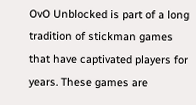OvO Unblocked is part of a long tradition of stickman games that have captivated players for years. These games are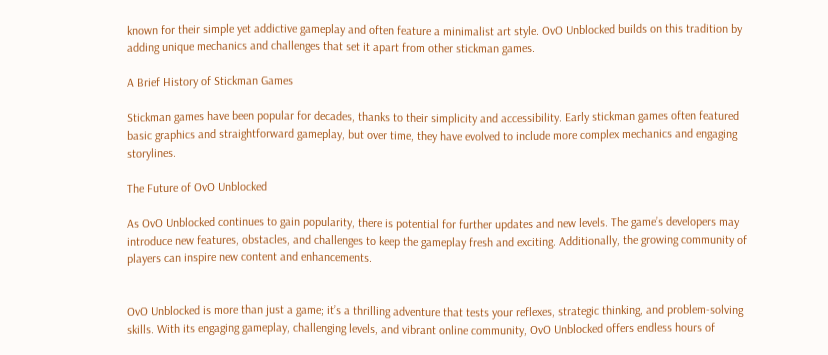known for their simple yet addictive gameplay and often feature a minimalist art style. OvO Unblocked builds on this tradition by adding unique mechanics and challenges that set it apart from other stickman games.

A Brief History of Stickman Games

Stickman games have been popular for decades, thanks to their simplicity and accessibility. Early stickman games often featured basic graphics and straightforward gameplay, but over time, they have evolved to include more complex mechanics and engaging storylines.

The Future of OvO Unblocked

As OvO Unblocked continues to gain popularity, there is potential for further updates and new levels. The game’s developers may introduce new features, obstacles, and challenges to keep the gameplay fresh and exciting. Additionally, the growing community of players can inspire new content and enhancements.


OvO Unblocked is more than just a game; it’s a thrilling adventure that tests your reflexes, strategic thinking, and problem-solving skills. With its engaging gameplay, challenging levels, and vibrant online community, OvO Unblocked offers endless hours of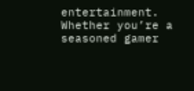entertainment. Whether you’re a seasoned gamer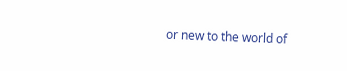or new to the world of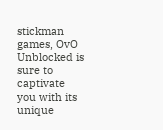stickman games, OvO Unblocked is sure to captivate you with its unique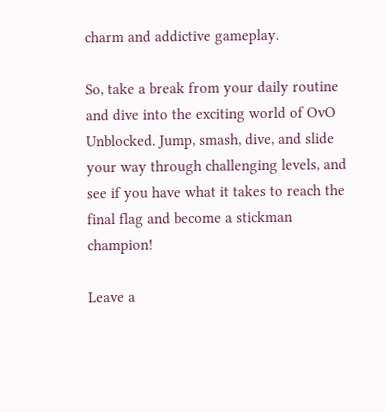charm and addictive gameplay.

So, take a break from your daily routine and dive into the exciting world of OvO Unblocked. Jump, smash, dive, and slide your way through challenging levels, and see if you have what it takes to reach the final flag and become a stickman champion!

Leave a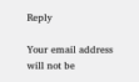Reply

Your email address will not be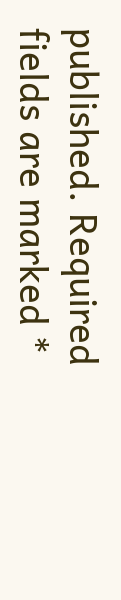published. Required fields are marked *